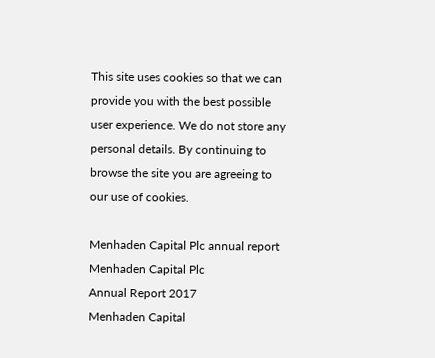This site uses cookies so that we can provide you with the best possible user experience. We do not store any personal details. By continuing to browse the site you are agreeing to our use of cookies.

Menhaden Capital Plc annual report
Menhaden Capital Plc
Annual Report 2017
Menhaden Capital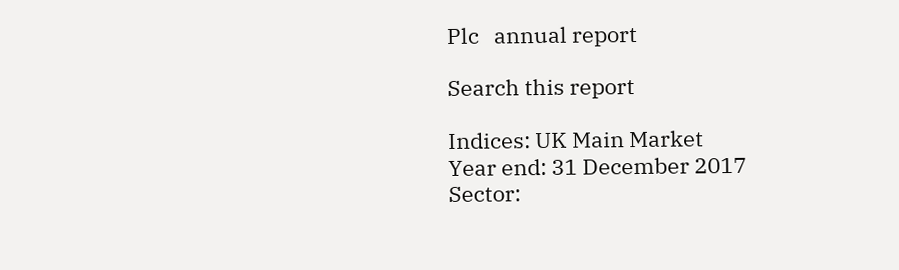Plc   annual report

Search this report

Indices: UK Main Market
Year end: 31 December 2017
Sector: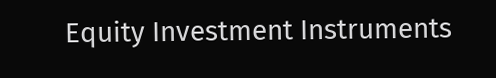Equity Investment Instruments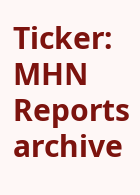Ticker: MHN
Reports archive